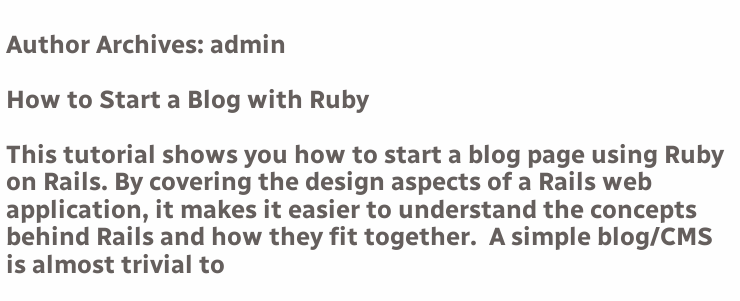Author Archives: admin

How to Start a Blog with Ruby

This tutorial shows you how to start a blog page using Ruby on Rails. By covering the design aspects of a Rails web application, it makes it easier to understand the concepts behind Rails and how they fit together.  A simple blog/CMS is almost trivial to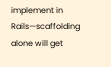implement in Rails—scaffolding alone will get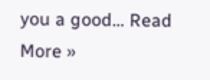you a good… Read More »